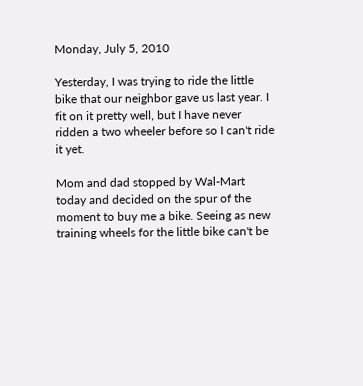Monday, July 5, 2010

Yesterday, I was trying to ride the little bike that our neighbor gave us last year. I fit on it pretty well, but I have never ridden a two wheeler before so I can't ride it yet.

Mom and dad stopped by Wal-Mart today and decided on the spur of the moment to buy me a bike. Seeing as new training wheels for the little bike can't be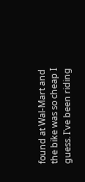found at Wal-Mart and the bike was so cheap I guess. I've been riding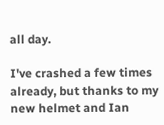all day.

I've crashed a few times already, but thanks to my new helmet and Ian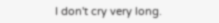I don't cry very long.